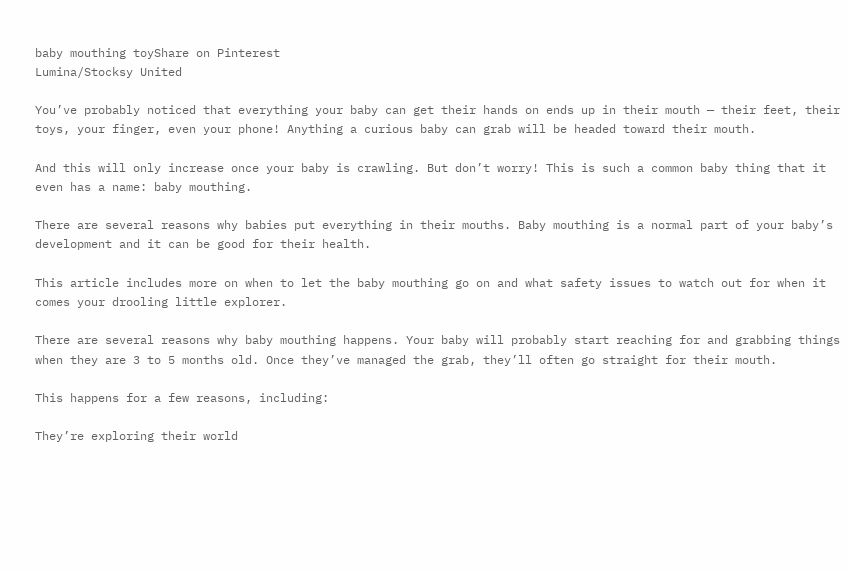baby mouthing toyShare on Pinterest
Lumina/Stocksy United

You’ve probably noticed that everything your baby can get their hands on ends up in their mouth — their feet, their toys, your finger, even your phone! Anything a curious baby can grab will be headed toward their mouth.

And this will only increase once your baby is crawling. But don’t worry! This is such a common baby thing that it even has a name: baby mouthing.

There are several reasons why babies put everything in their mouths. Baby mouthing is a normal part of your baby’s development and it can be good for their health.

This article includes more on when to let the baby mouthing go on and what safety issues to watch out for when it comes your drooling little explorer.

There are several reasons why baby mouthing happens. Your baby will probably start reaching for and grabbing things when they are 3 to 5 months old. Once they’ve managed the grab, they’ll often go straight for their mouth.

This happens for a few reasons, including:

They’re exploring their world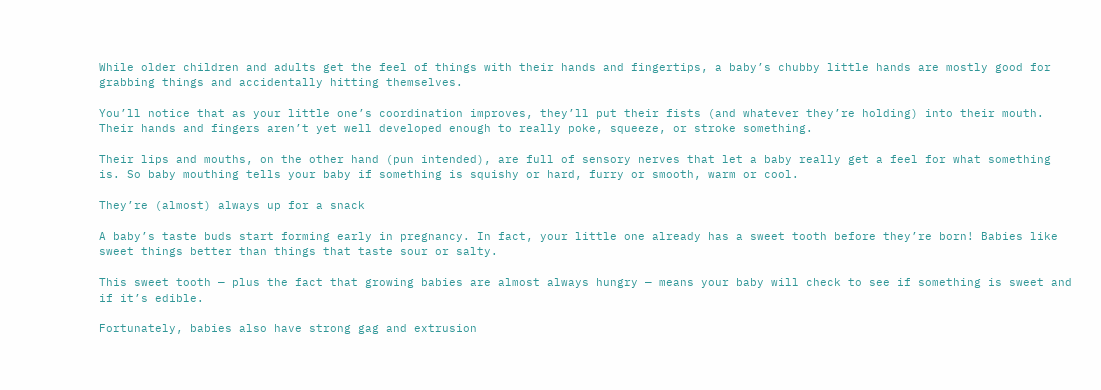While older children and adults get the feel of things with their hands and fingertips, a baby’s chubby little hands are mostly good for grabbing things and accidentally hitting themselves.

You’ll notice that as your little one’s coordination improves, they’ll put their fists (and whatever they’re holding) into their mouth. Their hands and fingers aren’t yet well developed enough to really poke, squeeze, or stroke something.

Their lips and mouths, on the other hand (pun intended), are full of sensory nerves that let a baby really get a feel for what something is. So baby mouthing tells your baby if something is squishy or hard, furry or smooth, warm or cool.

They’re (almost) always up for a snack

A baby’s taste buds start forming early in pregnancy. In fact, your little one already has a sweet tooth before they’re born! Babies like sweet things better than things that taste sour or salty.

This sweet tooth — plus the fact that growing babies are almost always hungry — means your baby will check to see if something is sweet and if it’s edible.

Fortunately, babies also have strong gag and extrusion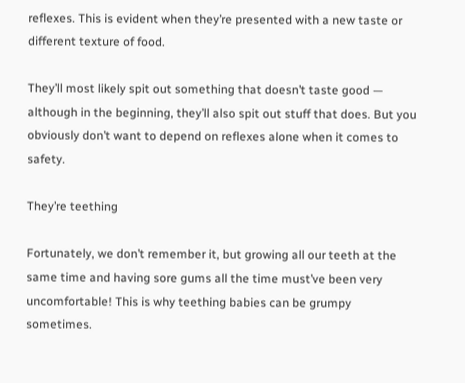reflexes. This is evident when they’re presented with a new taste or different texture of food.

They’ll most likely spit out something that doesn’t taste good — although in the beginning, they’ll also spit out stuff that does. But you obviously don’t want to depend on reflexes alone when it comes to safety.

They’re teething

Fortunately, we don’t remember it, but growing all our teeth at the same time and having sore gums all the time must’ve been very uncomfortable! This is why teething babies can be grumpy sometimes.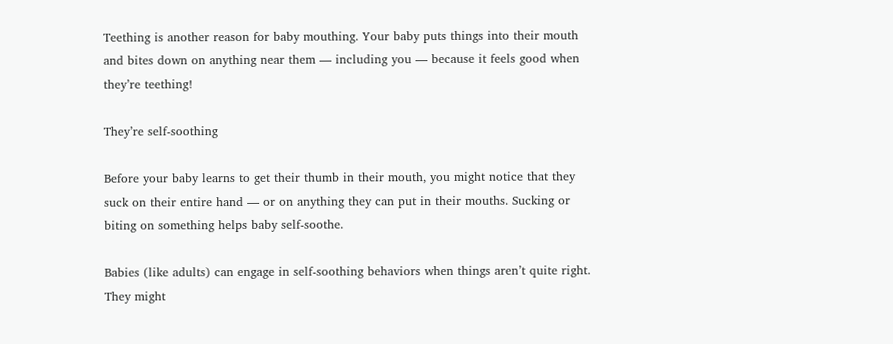Teething is another reason for baby mouthing. Your baby puts things into their mouth and bites down on anything near them — including you — because it feels good when they’re teething!

They’re self-soothing

Before your baby learns to get their thumb in their mouth, you might notice that they suck on their entire hand — or on anything they can put in their mouths. Sucking or biting on something helps baby self-soothe.

Babies (like adults) can engage in self-soothing behaviors when things aren’t quite right. They might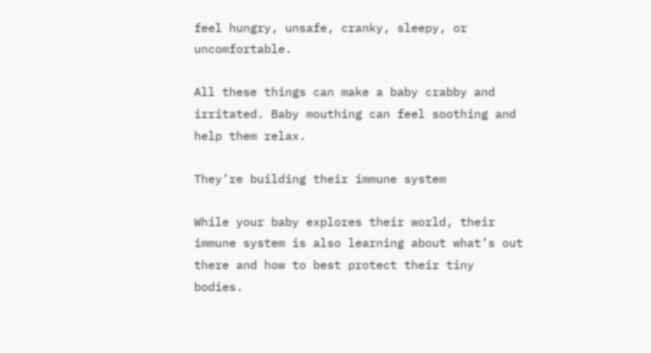feel hungry, unsafe, cranky, sleepy, or uncomfortable.

All these things can make a baby crabby and irritated. Baby mouthing can feel soothing and help them relax.

They’re building their immune system

While your baby explores their world, their immune system is also learning about what’s out there and how to best protect their tiny bodies.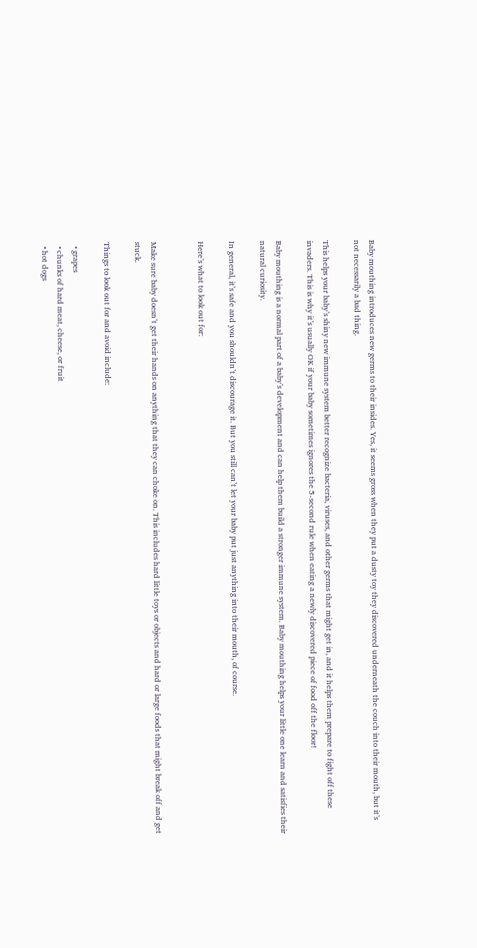Baby mouthing introduces new germs to their insides. Yes, it seems gross when they put a dusty toy they discovered underneath the couch into their mouth, but it’s not necessarily a bad thing.

This helps your baby’s shiny new immune system better recognize bacteria, viruses, and other germs that might get in, and it helps them prepare to fight off these invaders. This is why it’s usually OK if your baby sometimes ignores the 5-second rule when eating a newly discovered piece of food off the floor!

Baby mouthing is a normal part of a baby’s development and can help them build a stronger immune system. Baby mouthing helps your little one learn and satisfies their natural curiosity.

In general, it’s safe and you shouldn’t discourage it. But you still can’t let your baby put just anything into their mouth, of course.

Here’s what to look out for:


Make sure baby doesn’t get their hands on anything that they can choke on. This includes hard little toys or objects and hard or large foods that might break off and get stuck.

Things to look out for and avoid include:

  • grapes
  • chunks of hard meat, cheese, or fruit
  • hot dogs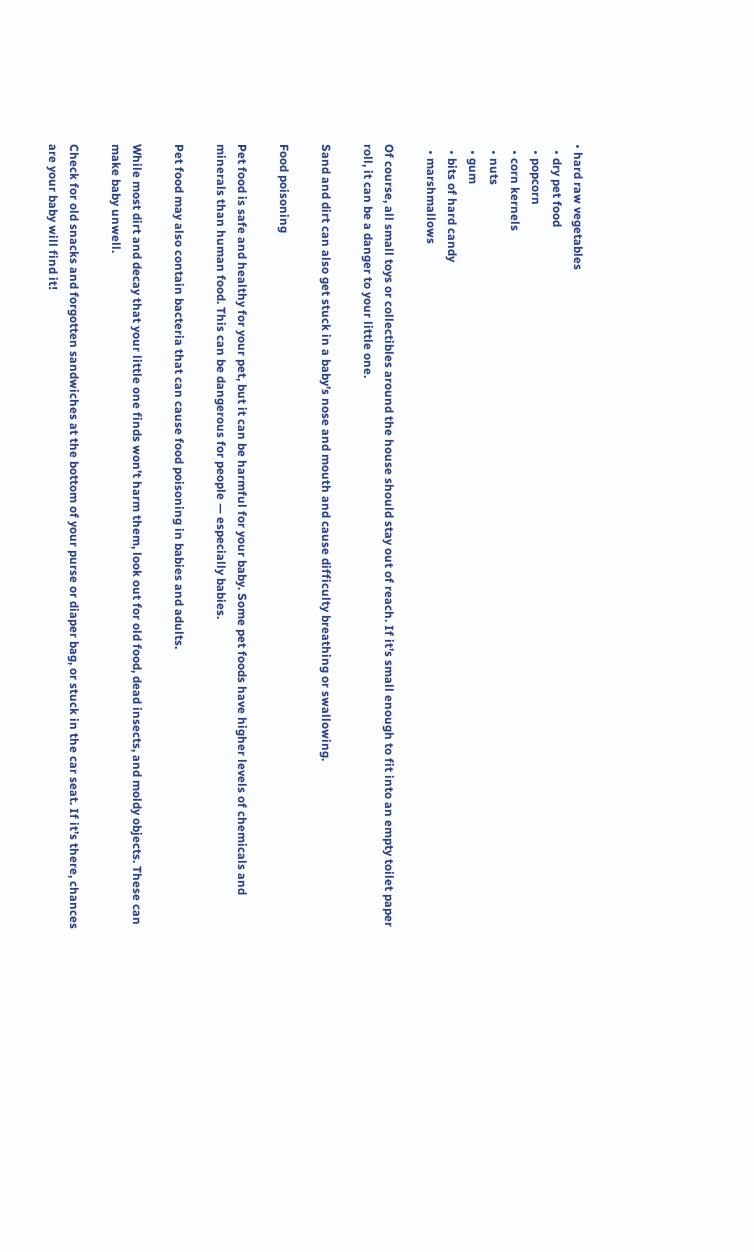• hard raw vegetables
  • dry pet food
  • popcorn
  • corn kernels
  • nuts
  • gum
  • bits of hard candy
  • marshmallows

Of course, all small toys or collectibles around the house should stay out of reach. If it’s small enough to fit into an empty toilet paper roll, it can be a danger to your little one.

Sand and dirt can also get stuck in a baby’s nose and mouth and cause difficulty breathing or swallowing.

Food poisoning

Pet food is safe and healthy for your pet, but it can be harmful for your baby. Some pet foods have higher levels of chemicals and minerals than human food. This can be dangerous for people — especially babies.

Pet food may also contain bacteria that can cause food poisoning in babies and adults.

While most dirt and decay that your little one finds won’t harm them, look out for old food, dead insects, and moldy objects. These can make baby unwell.

Check for old snacks and forgotten sandwiches at the bottom of your purse or diaper bag, or stuck in the car seat. If it’s there, chances are your baby will find it!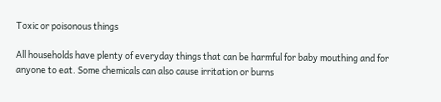Toxic or poisonous things

All households have plenty of everyday things that can be harmful for baby mouthing and for anyone to eat. Some chemicals can also cause irritation or burns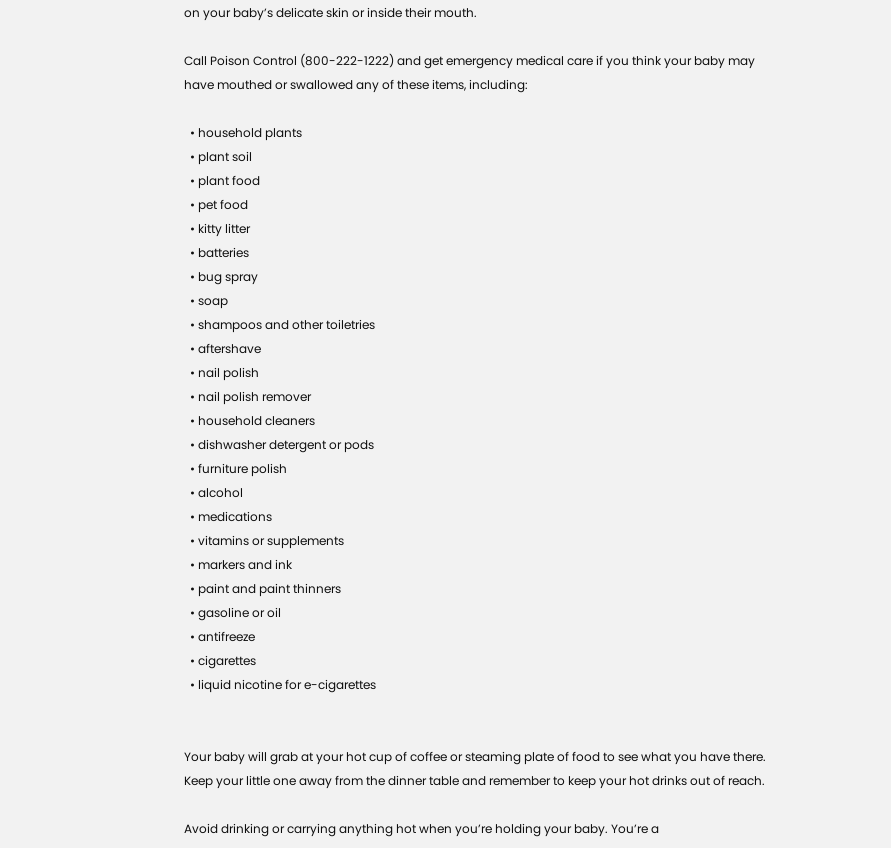on your baby’s delicate skin or inside their mouth.

Call Poison Control (800-222-1222) and get emergency medical care if you think your baby may have mouthed or swallowed any of these items, including:

  • household plants
  • plant soil
  • plant food
  • pet food
  • kitty litter
  • batteries
  • bug spray
  • soap
  • shampoos and other toiletries
  • aftershave
  • nail polish
  • nail polish remover
  • household cleaners
  • dishwasher detergent or pods
  • furniture polish
  • alcohol
  • medications
  • vitamins or supplements
  • markers and ink
  • paint and paint thinners
  • gasoline or oil
  • antifreeze
  • cigarettes
  • liquid nicotine for e-cigarettes


Your baby will grab at your hot cup of coffee or steaming plate of food to see what you have there. Keep your little one away from the dinner table and remember to keep your hot drinks out of reach.

Avoid drinking or carrying anything hot when you’re holding your baby. You’re a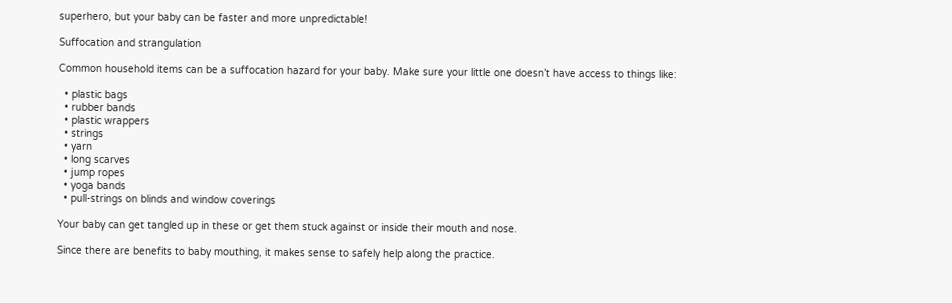superhero, but your baby can be faster and more unpredictable!

Suffocation and strangulation

Common household items can be a suffocation hazard for your baby. Make sure your little one doesn’t have access to things like:

  • plastic bags
  • rubber bands
  • plastic wrappers
  • strings
  • yarn
  • long scarves
  • jump ropes
  • yoga bands
  • pull-strings on blinds and window coverings

Your baby can get tangled up in these or get them stuck against or inside their mouth and nose.

Since there are benefits to baby mouthing, it makes sense to safely help along the practice.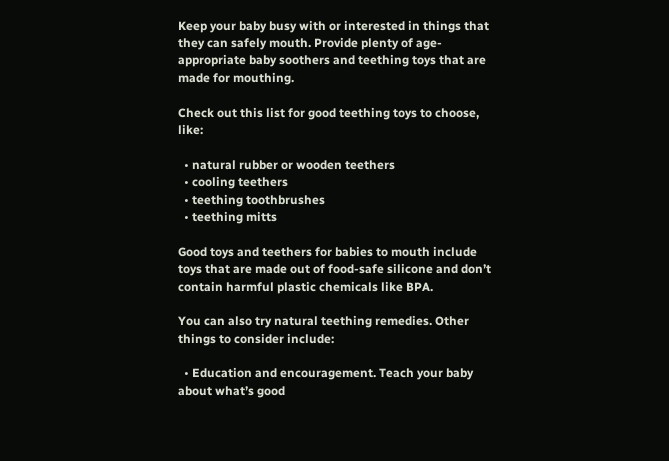Keep your baby busy with or interested in things that they can safely mouth. Provide plenty of age-appropriate baby soothers and teething toys that are made for mouthing.

Check out this list for good teething toys to choose, like:

  • natural rubber or wooden teethers
  • cooling teethers
  • teething toothbrushes
  • teething mitts

Good toys and teethers for babies to mouth include toys that are made out of food-safe silicone and don’t contain harmful plastic chemicals like BPA.

You can also try natural teething remedies. Other things to consider include:

  • Education and encouragement. Teach your baby about what’s good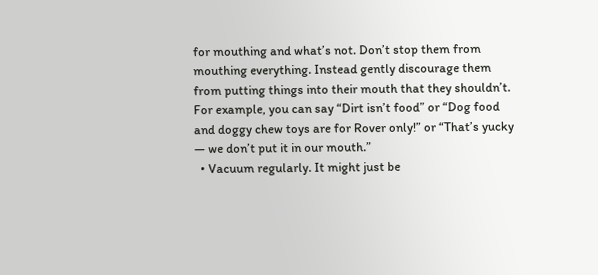for mouthing and what’s not. Don’t stop them from mouthing everything. Instead gently discourage them from putting things into their mouth that they shouldn’t. For example, you can say “Dirt isn’t food” or “Dog food and doggy chew toys are for Rover only!” or “That’s yucky — we don’t put it in our mouth.”
  • Vacuum regularly. It might just be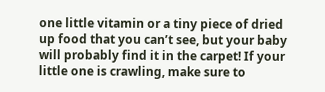one little vitamin or a tiny piece of dried up food that you can’t see, but your baby will probably find it in the carpet! If your little one is crawling, make sure to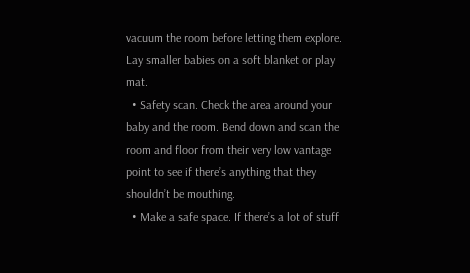vacuum the room before letting them explore. Lay smaller babies on a soft blanket or play mat.
  • Safety scan. Check the area around your baby and the room. Bend down and scan the room and floor from their very low vantage point to see if there’s anything that they shouldn’t be mouthing.
  • Make a safe space. If there’s a lot of stuff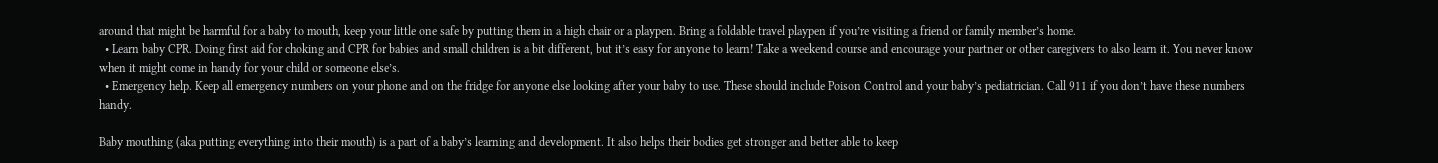around that might be harmful for a baby to mouth, keep your little one safe by putting them in a high chair or a playpen. Bring a foldable travel playpen if you’re visiting a friend or family member’s home.
  • Learn baby CPR. Doing first aid for choking and CPR for babies and small children is a bit different, but it’s easy for anyone to learn! Take a weekend course and encourage your partner or other caregivers to also learn it. You never know when it might come in handy for your child or someone else’s.
  • Emergency help. Keep all emergency numbers on your phone and on the fridge for anyone else looking after your baby to use. These should include Poison Control and your baby’s pediatrician. Call 911 if you don’t have these numbers handy.

Baby mouthing (aka putting everything into their mouth) is a part of a baby’s learning and development. It also helps their bodies get stronger and better able to keep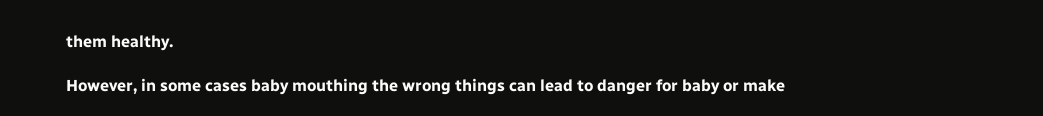them healthy.

However, in some cases baby mouthing the wrong things can lead to danger for baby or make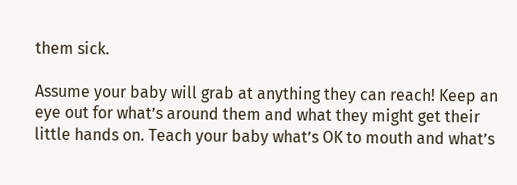them sick.

Assume your baby will grab at anything they can reach! Keep an eye out for what’s around them and what they might get their little hands on. Teach your baby what’s OK to mouth and what’s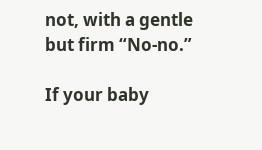not, with a gentle but firm “No-no.”

If your baby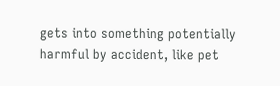gets into something potentially harmful by accident, like pet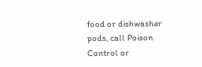food or dishwasher pods, call Poison Control or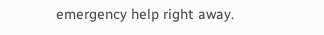emergency help right away.